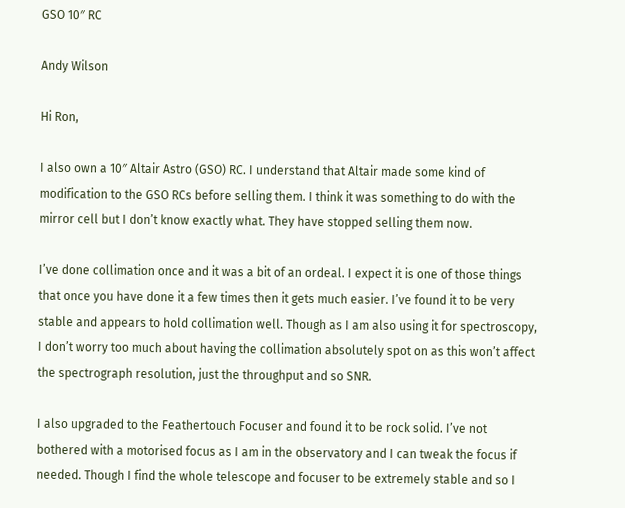GSO 10″ RC

Andy Wilson

Hi Ron,

I also own a 10″ Altair Astro (GSO) RC. I understand that Altair made some kind of modification to the GSO RCs before selling them. I think it was something to do with the mirror cell but I don’t know exactly what. They have stopped selling them now.

I’ve done collimation once and it was a bit of an ordeal. I expect it is one of those things that once you have done it a few times then it gets much easier. I’ve found it to be very stable and appears to hold collimation well. Though as I am also using it for spectroscopy, I don’t worry too much about having the collimation absolutely spot on as this won’t affect the spectrograph resolution, just the throughput and so SNR.

I also upgraded to the Feathertouch Focuser and found it to be rock solid. I’ve not bothered with a motorised focus as I am in the observatory and I can tweak the focus if needed. Though I find the whole telescope and focuser to be extremely stable and so I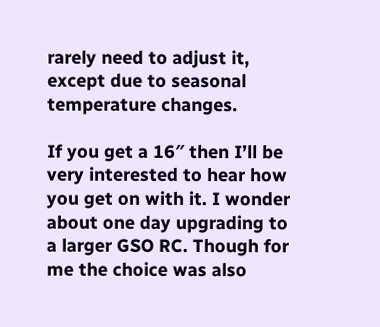rarely need to adjust it, except due to seasonal temperature changes.

If you get a 16″ then I’ll be very interested to hear how you get on with it. I wonder about one day upgrading to a larger GSO RC. Though for me the choice was also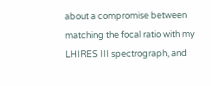about a compromise between matching the focal ratio with my LHIRES III spectrograph, and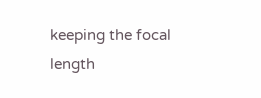keeping the focal length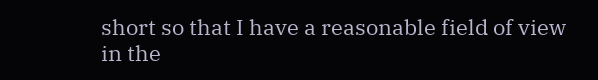short so that I have a reasonable field of view in the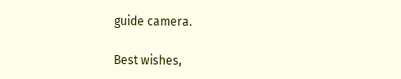guide camera.

Best wishes,